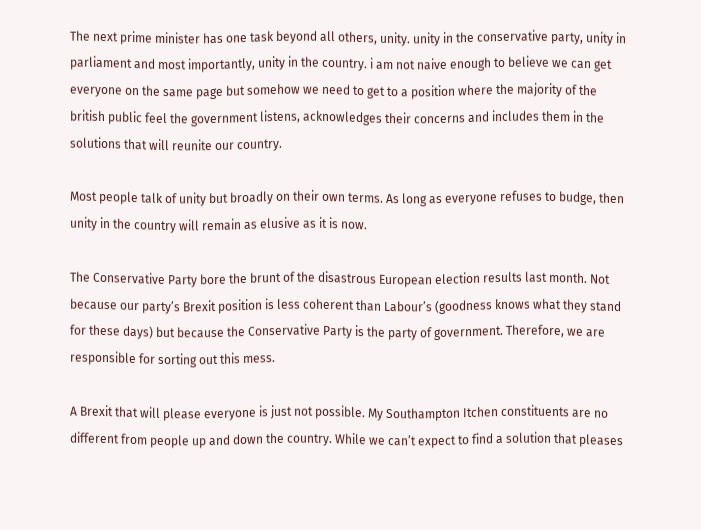The next prime minister has one task beyond all others, unity. unity in the conservative party, unity in parliament and most importantly, unity in the country. i am not naive enough to believe we can get everyone on the same page but somehow we need to get to a position where the majority of the british public feel the government listens, acknowledges their concerns and includes them in the solutions that will reunite our country.

Most people talk of unity but broadly on their own terms. As long as everyone refuses to budge, then unity in the country will remain as elusive as it is now.

The Conservative Party bore the brunt of the disastrous European election results last month. Not because our party’s Brexit position is less coherent than Labour’s (goodness knows what they stand for these days) but because the Conservative Party is the party of government. Therefore, we are responsible for sorting out this mess.

A Brexit that will please everyone is just not possible. My Southampton Itchen constituents are no different from people up and down the country. While we can’t expect to find a solution that pleases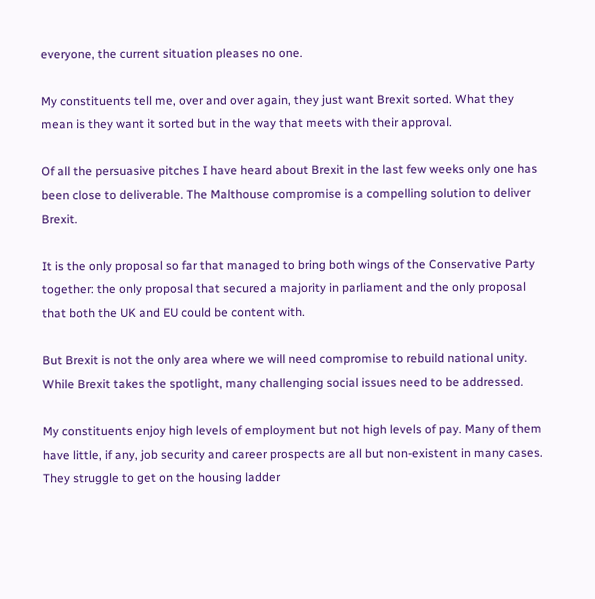everyone, the current situation pleases no one.

My constituents tell me, over and over again, they just want Brexit sorted. What they mean is they want it sorted but in the way that meets with their approval.

Of all the persuasive pitches I have heard about Brexit in the last few weeks only one has been close to deliverable. The Malthouse compromise is a compelling solution to deliver Brexit.

It is the only proposal so far that managed to bring both wings of the Conservative Party together: the only proposal that secured a majority in parliament and the only proposal that both the UK and EU could be content with.

But Brexit is not the only area where we will need compromise to rebuild national unity. While Brexit takes the spotlight, many challenging social issues need to be addressed.

My constituents enjoy high levels of employment but not high levels of pay. Many of them have little, if any, job security and career prospects are all but non-existent in many cases. They struggle to get on the housing ladder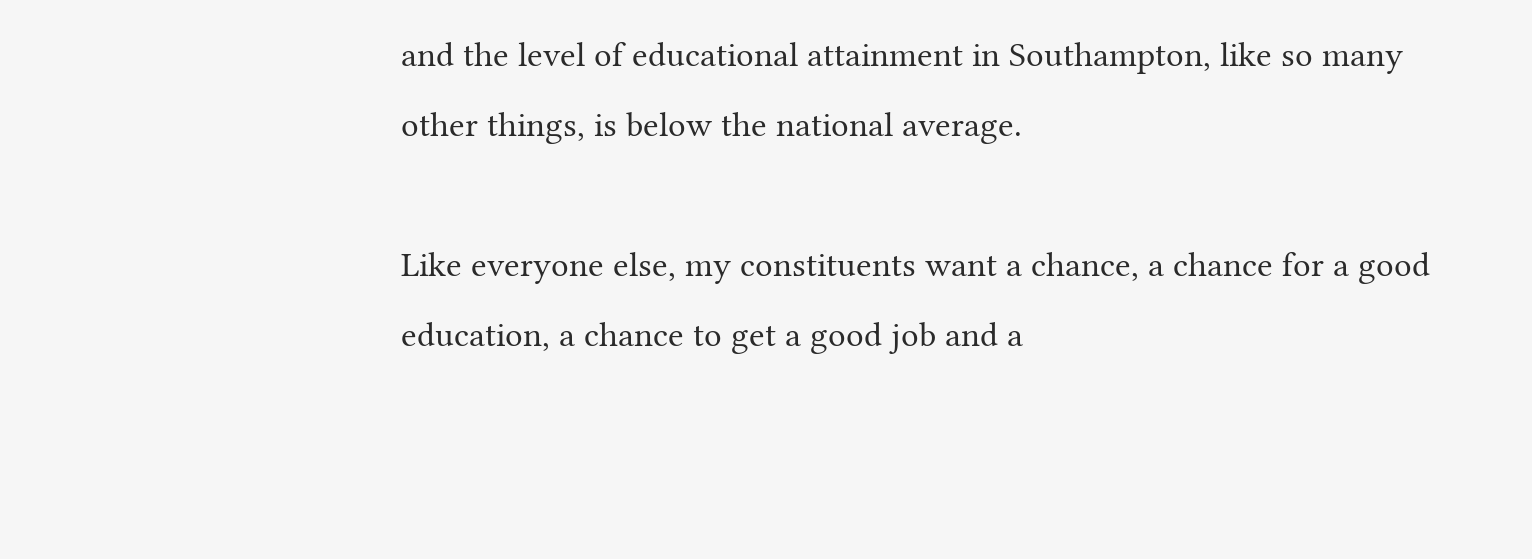and the level of educational attainment in Southampton, like so many other things, is below the national average.

Like everyone else, my constituents want a chance, a chance for a good education, a chance to get a good job and a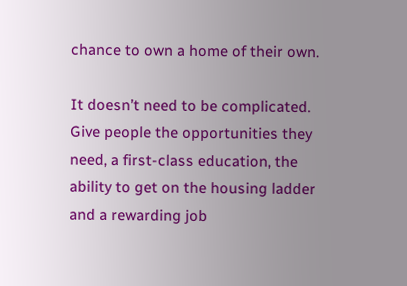chance to own a home of their own.

It doesn’t need to be complicated. Give people the opportunities they need, a first-class education, the ability to get on the housing ladder and a rewarding job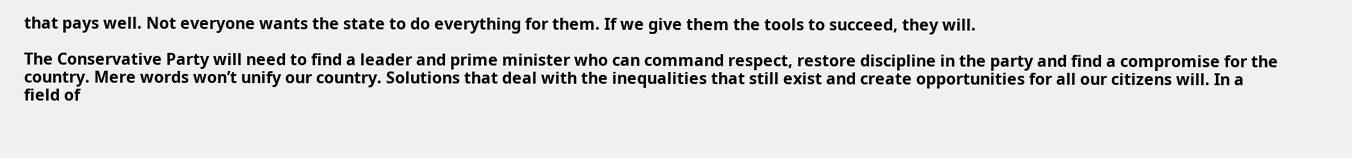that pays well. Not everyone wants the state to do everything for them. If we give them the tools to succeed, they will.

The Conservative Party will need to find a leader and prime minister who can command respect, restore discipline in the party and find a compromise for the country. Mere words won’t unify our country. Solutions that deal with the inequalities that still exist and create opportunities for all our citizens will. In a field of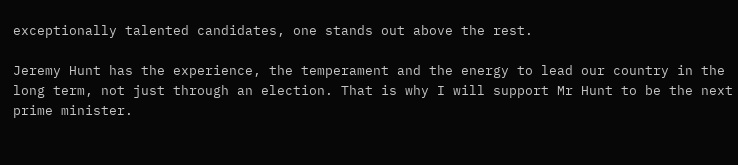exceptionally talented candidates, one stands out above the rest.

Jeremy Hunt has the experience, the temperament and the energy to lead our country in the long term, not just through an election. That is why I will support Mr Hunt to be the next prime minister.